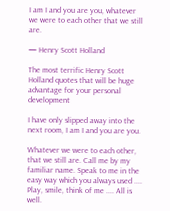I am I and you are you, whatever we were to each other that we still are.

— Henry Scott Holland

The most terrific Henry Scott Holland quotes that will be huge advantage for your personal development

I have only slipped away into the next room, I am I and you are you.

Whatever we were to each other, that we still are. Call me by my familiar name. Speak to me in the easy way which you always used .... Play, smile, think of me .... All is well.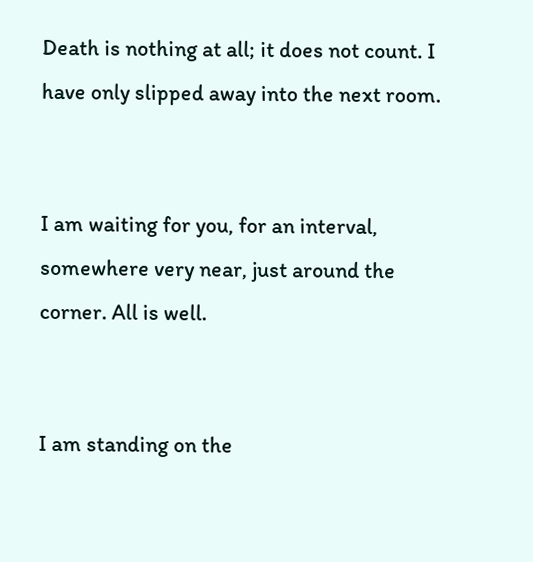Death is nothing at all; it does not count. I have only slipped away into the next room.


I am waiting for you, for an interval, somewhere very near, just around the corner. All is well.


I am standing on the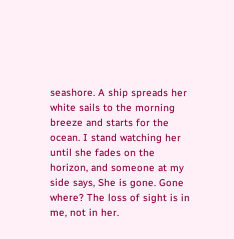seashore. A ship spreads her white sails to the morning breeze and starts for the ocean. I stand watching her until she fades on the horizon, and someone at my side says, She is gone. Gone where? The loss of sight is in me, not in her.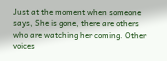Just at the moment when someone says, She is gone, there are others who are watching her coming. Other voices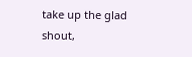take up the glad shout,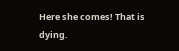Here she comes! That is dying.